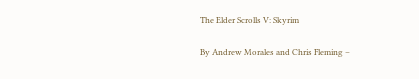The Elder Scrolls V: Skyrim

By Andrew Morales and Chris Fleming –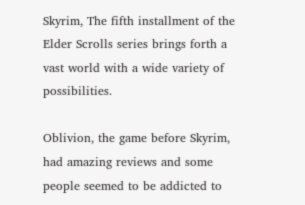Skyrim, The fifth installment of the Elder Scrolls series brings forth a vast world with a wide variety of possibilities.

Oblivion, the game before Skyrim, had amazing reviews and some people seemed to be addicted to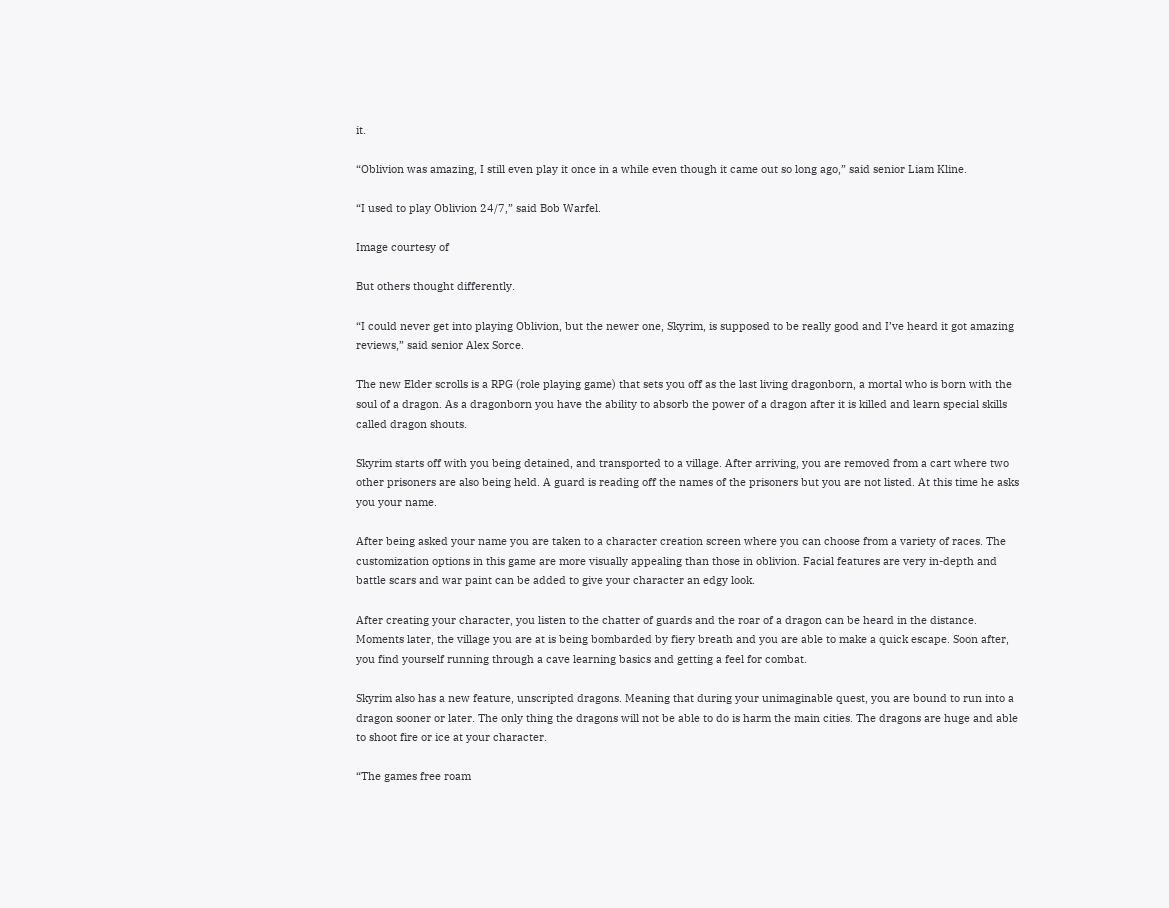it.

“Oblivion was amazing, I still even play it once in a while even though it came out so long ago,” said senior Liam Kline.

“I used to play Oblivion 24/7,” said Bob Warfel.

Image courtesy of

But others thought differently.

“I could never get into playing Oblivion, but the newer one, Skyrim, is supposed to be really good and I’ve heard it got amazing reviews,” said senior Alex Sorce.

The new Elder scrolls is a RPG (role playing game) that sets you off as the last living dragonborn, a mortal who is born with the soul of a dragon. As a dragonborn you have the ability to absorb the power of a dragon after it is killed and learn special skills called dragon shouts.

Skyrim starts off with you being detained, and transported to a village. After arriving, you are removed from a cart where two other prisoners are also being held. A guard is reading off the names of the prisoners but you are not listed. At this time he asks you your name.

After being asked your name you are taken to a character creation screen where you can choose from a variety of races. The customization options in this game are more visually appealing than those in oblivion. Facial features are very in-depth and battle scars and war paint can be added to give your character an edgy look.

After creating your character, you listen to the chatter of guards and the roar of a dragon can be heard in the distance. Moments later, the village you are at is being bombarded by fiery breath and you are able to make a quick escape. Soon after, you find yourself running through a cave learning basics and getting a feel for combat.

Skyrim also has a new feature, unscripted dragons. Meaning that during your unimaginable quest, you are bound to run into a dragon sooner or later. The only thing the dragons will not be able to do is harm the main cities. The dragons are huge and able to shoot fire or ice at your character.

“The games free roam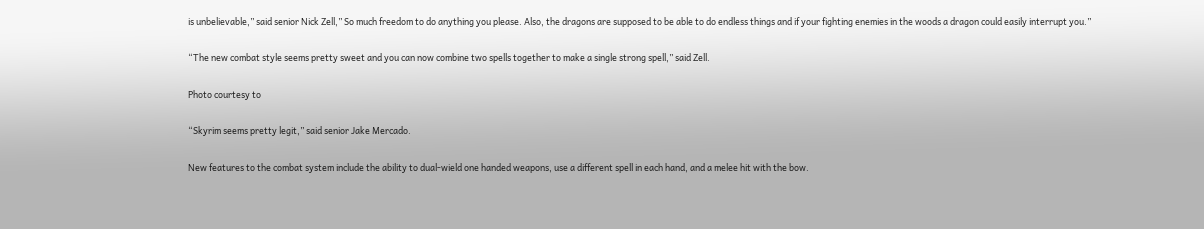is unbelievable,” said senior Nick Zell,” So much freedom to do anything you please. Also, the dragons are supposed to be able to do endless things and if your fighting enemies in the woods a dragon could easily interrupt you.”

“The new combat style seems pretty sweet and you can now combine two spells together to make a single strong spell,” said Zell.

Photo courtesy to

“Skyrim seems pretty legit,” said senior Jake Mercado.

New features to the combat system include the ability to dual-wield one handed weapons, use a different spell in each hand, and a melee hit with the bow.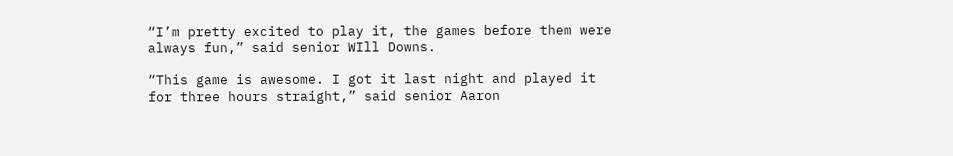“I’m pretty excited to play it, the games before them were always fun,” said senior WIll Downs.

“This game is awesome. I got it last night and played it for three hours straight,” said senior Aaron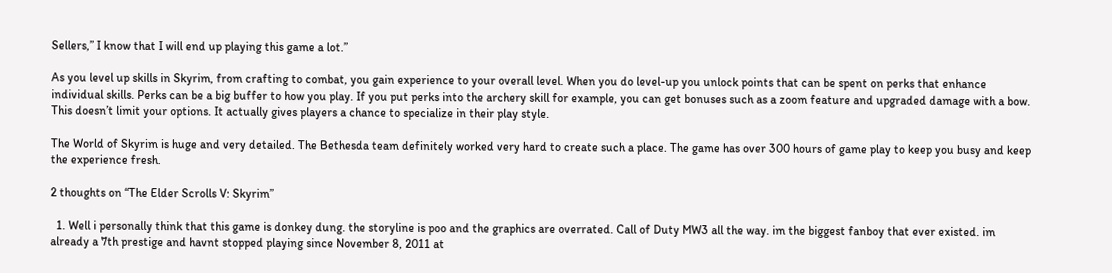Sellers,” I know that I will end up playing this game a lot.”

As you level up skills in Skyrim, from crafting to combat, you gain experience to your overall level. When you do level-up you unlock points that can be spent on perks that enhance individual skills. Perks can be a big buffer to how you play. If you put perks into the archery skill for example, you can get bonuses such as a zoom feature and upgraded damage with a bow. This doesn’t limit your options. It actually gives players a chance to specialize in their play style.

The World of Skyrim is huge and very detailed. The Bethesda team definitely worked very hard to create such a place. The game has over 300 hours of game play to keep you busy and keep the experience fresh.

2 thoughts on “The Elder Scrolls V: Skyrim”

  1. Well i personally think that this game is donkey dung. the storyline is poo and the graphics are overrated. Call of Duty MW3 all the way. im the biggest fanboy that ever existed. im already a 7th prestige and havnt stopped playing since November 8, 2011 at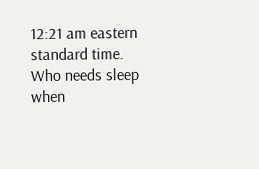12:21 am eastern standard time. Who needs sleep when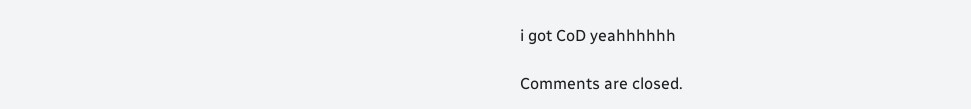i got CoD yeahhhhhh

Comments are closed.